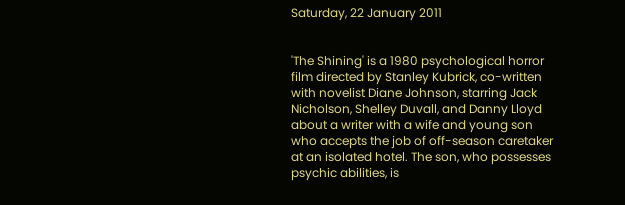Saturday, 22 January 2011


'The Shining' is a 1980 psychological horror film directed by Stanley Kubrick, co-written with novelist Diane Johnson, starring Jack Nicholson, Shelley Duvall, and Danny Lloyd about a writer with a wife and young son who accepts the job of off-season caretaker at an isolated hotel. The son, who possesses psychic abilities, is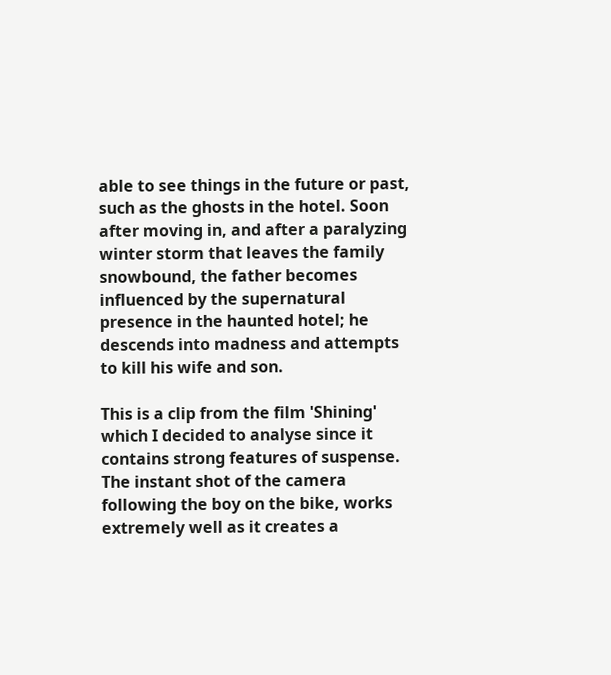able to see things in the future or past, such as the ghosts in the hotel. Soon after moving in, and after a paralyzing winter storm that leaves the family snowbound, the father becomes influenced by the supernatural presence in the haunted hotel; he descends into madness and attempts to kill his wife and son.

This is a clip from the film 'Shining' which I decided to analyse since it contains strong features of suspense. The instant shot of the camera following the boy on the bike, works extremely well as it creates a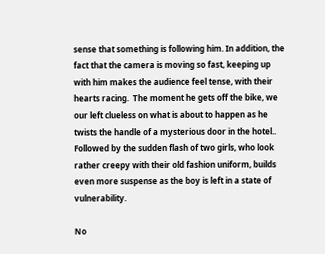sense that something is following him. In addition, the fact that the camera is moving so fast, keeping up with him makes the audience feel tense, with their hearts racing.  The moment he gets off the bike, we our left clueless on what is about to happen as he twists the handle of a mysterious door in the hotel.. Followed by the sudden flash of two girls, who look rather creepy with their old fashion uniform, builds even more suspense as the boy is left in a state of vulnerability.

No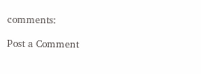comments:

Post a Comment